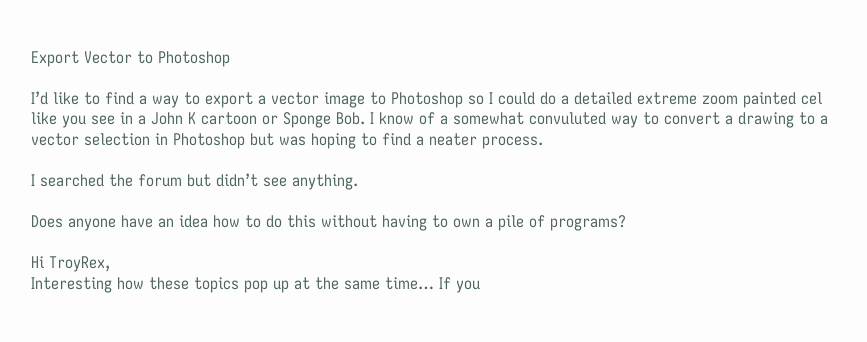Export Vector to Photoshop

I’d like to find a way to export a vector image to Photoshop so I could do a detailed extreme zoom painted cel like you see in a John K cartoon or Sponge Bob. I know of a somewhat convuluted way to convert a drawing to a vector selection in Photoshop but was hoping to find a neater process.

I searched the forum but didn’t see anything.

Does anyone have an idea how to do this without having to own a pile of programs?

Hi TroyRex,
Interesting how these topics pop up at the same time… If you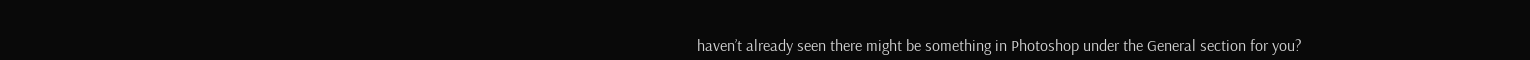haven’t already seen there might be something in Photoshop under the General section for you?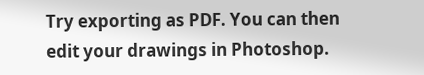Try exporting as PDF. You can then edit your drawings in Photoshop.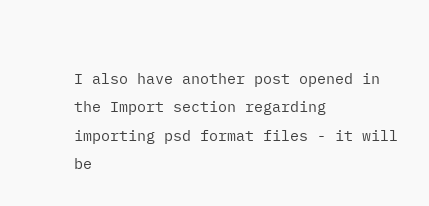I also have another post opened in the Import section regarding importing psd format files - it will be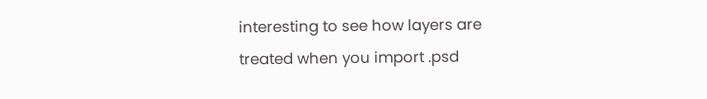interesting to see how layers are treated when you import .psd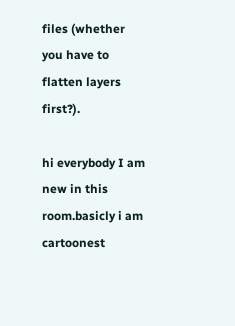files (whether you have to flatten layers first?).

hi everybody I am new in this room.basicly i am cartoonest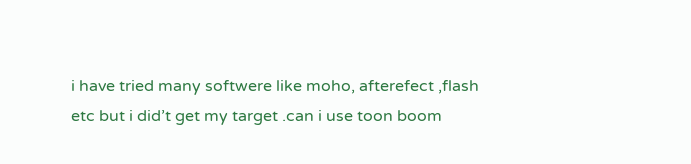i have tried many softwere like moho, afterefect ,flash
etc but i did’t get my target .can i use toon boom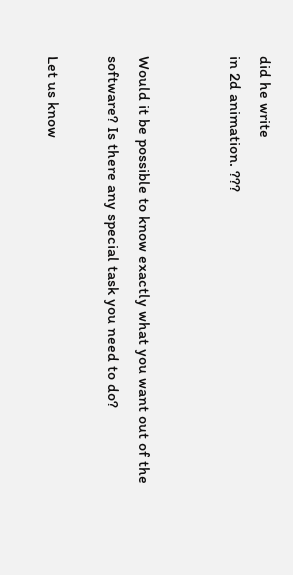did he write
in 2d animation. ???


Would it be possible to know exactly what you want out of the software? Is there any special task you need to do?

Let us know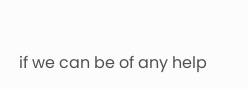if we can be of any help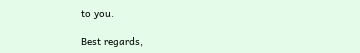to you.

Best regards,